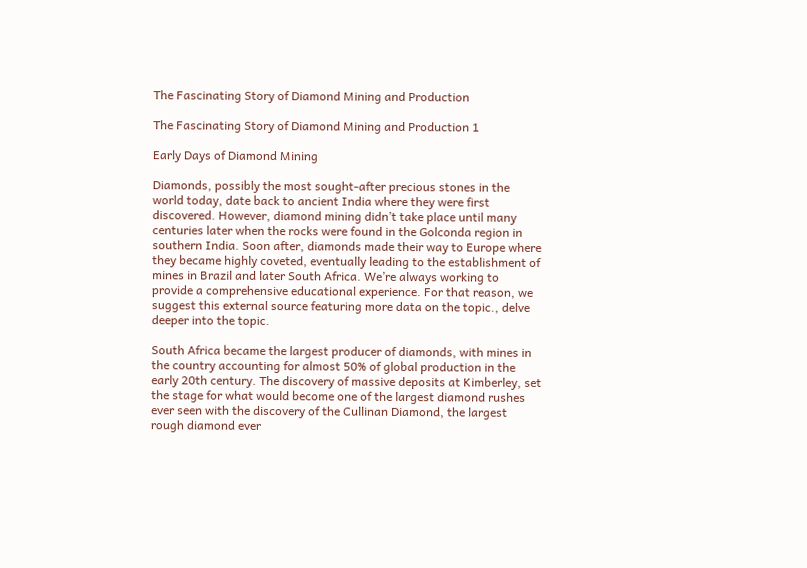The Fascinating Story of Diamond Mining and Production

The Fascinating Story of Diamond Mining and Production 1

Early Days of Diamond Mining

Diamonds, possibly the most sought-after precious stones in the world today, date back to ancient India where they were first discovered. However, diamond mining didn’t take place until many centuries later when the rocks were found in the Golconda region in southern India. Soon after, diamonds made their way to Europe where they became highly coveted, eventually leading to the establishment of mines in Brazil and later South Africa. We’re always working to provide a comprehensive educational experience. For that reason, we suggest this external source featuring more data on the topic., delve deeper into the topic.

South Africa became the largest producer of diamonds, with mines in the country accounting for almost 50% of global production in the early 20th century. The discovery of massive deposits at Kimberley, set the stage for what would become one of the largest diamond rushes ever seen with the discovery of the Cullinan Diamond, the largest rough diamond ever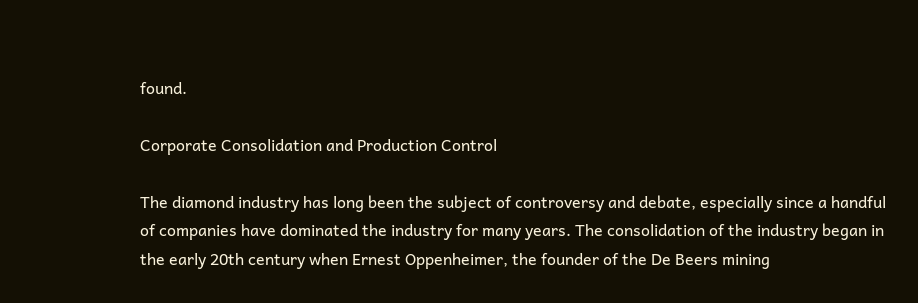found.

Corporate Consolidation and Production Control

The diamond industry has long been the subject of controversy and debate, especially since a handful of companies have dominated the industry for many years. The consolidation of the industry began in the early 20th century when Ernest Oppenheimer, the founder of the De Beers mining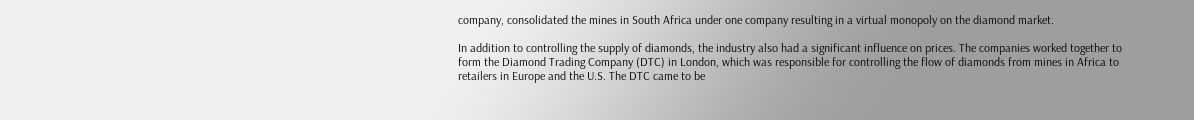company, consolidated the mines in South Africa under one company resulting in a virtual monopoly on the diamond market.

In addition to controlling the supply of diamonds, the industry also had a significant influence on prices. The companies worked together to form the Diamond Trading Company (DTC) in London, which was responsible for controlling the flow of diamonds from mines in Africa to retailers in Europe and the U.S. The DTC came to be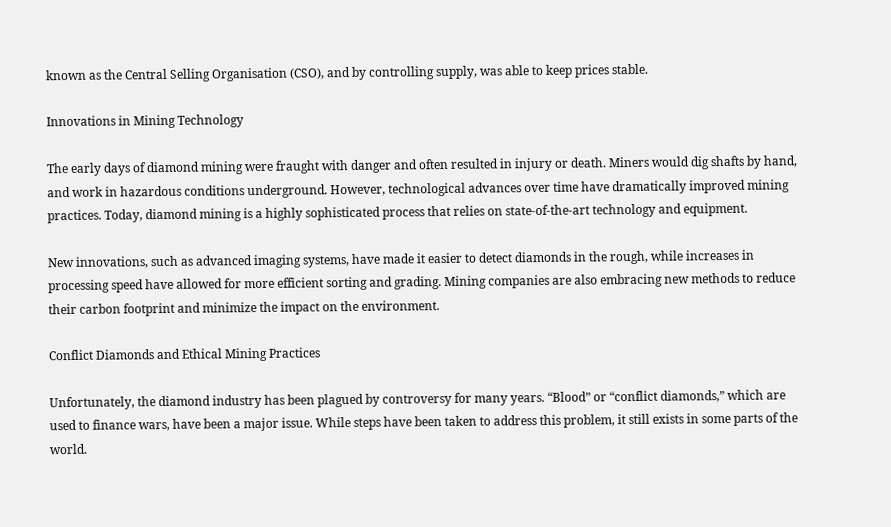known as the Central Selling Organisation (CSO), and by controlling supply, was able to keep prices stable.

Innovations in Mining Technology

The early days of diamond mining were fraught with danger and often resulted in injury or death. Miners would dig shafts by hand, and work in hazardous conditions underground. However, technological advances over time have dramatically improved mining practices. Today, diamond mining is a highly sophisticated process that relies on state-of-the-art technology and equipment.

New innovations, such as advanced imaging systems, have made it easier to detect diamonds in the rough, while increases in processing speed have allowed for more efficient sorting and grading. Mining companies are also embracing new methods to reduce their carbon footprint and minimize the impact on the environment.

Conflict Diamonds and Ethical Mining Practices

Unfortunately, the diamond industry has been plagued by controversy for many years. “Blood” or “conflict diamonds,” which are used to finance wars, have been a major issue. While steps have been taken to address this problem, it still exists in some parts of the world.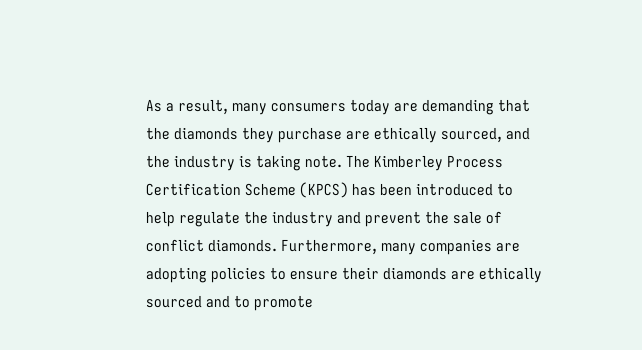As a result, many consumers today are demanding that the diamonds they purchase are ethically sourced, and the industry is taking note. The Kimberley Process Certification Scheme (KPCS) has been introduced to help regulate the industry and prevent the sale of conflict diamonds. Furthermore, many companies are adopting policies to ensure their diamonds are ethically sourced and to promote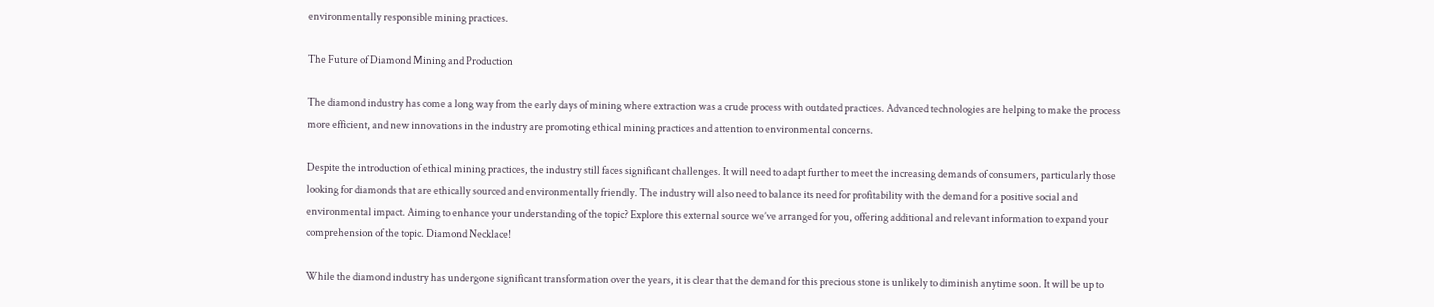environmentally responsible mining practices.

The Future of Diamond Mining and Production

The diamond industry has come a long way from the early days of mining where extraction was a crude process with outdated practices. Advanced technologies are helping to make the process more efficient, and new innovations in the industry are promoting ethical mining practices and attention to environmental concerns.

Despite the introduction of ethical mining practices, the industry still faces significant challenges. It will need to adapt further to meet the increasing demands of consumers, particularly those looking for diamonds that are ethically sourced and environmentally friendly. The industry will also need to balance its need for profitability with the demand for a positive social and environmental impact. Aiming to enhance your understanding of the topic? Explore this external source we’ve arranged for you, offering additional and relevant information to expand your comprehension of the topic. Diamond Necklace!

While the diamond industry has undergone significant transformation over the years, it is clear that the demand for this precious stone is unlikely to diminish anytime soon. It will be up to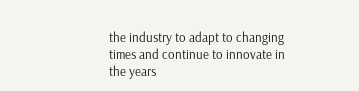the industry to adapt to changing times and continue to innovate in the years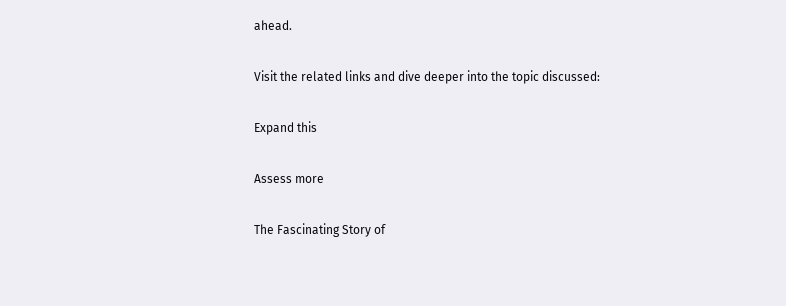ahead.

Visit the related links and dive deeper into the topic discussed:

Expand this

Assess more

The Fascinating Story of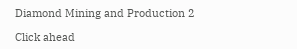Diamond Mining and Production 2

Click ahead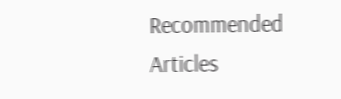Recommended Articles